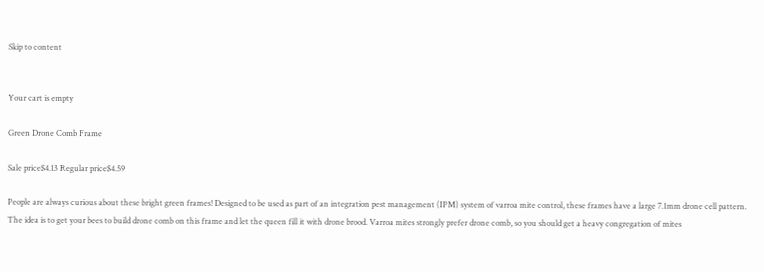Skip to content


Your cart is empty

Green Drone Comb Frame

Sale price$4.13 Regular price$4.59

People are always curious about these bright green frames! Designed to be used as part of an integration pest management (IPM) system of varroa mite control, these frames have a large 7.1mm drone cell pattern. The idea is to get your bees to build drone comb on this frame and let the queen fill it with drone brood. Varroa mites strongly prefer drone comb, so you should get a heavy congregation of mites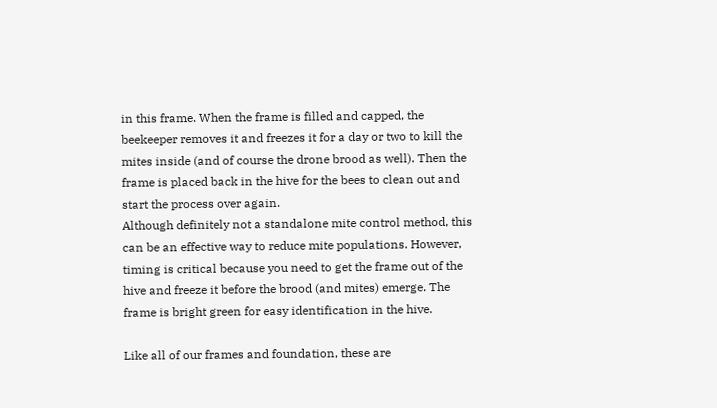in this frame. When the frame is filled and capped, the beekeeper removes it and freezes it for a day or two to kill the mites inside (and of course the drone brood as well). Then the frame is placed back in the hive for the bees to clean out and start the process over again.
Although definitely not a standalone mite control method, this can be an effective way to reduce mite populations. However, timing is critical because you need to get the frame out of the hive and freeze it before the brood (and mites) emerge. The frame is bright green for easy identification in the hive.

Like all of our frames and foundation, these are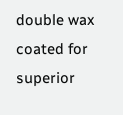double wax coated for superior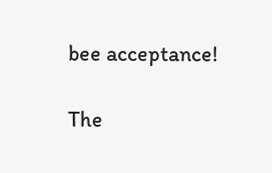bee acceptance!

The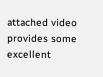attached video provides some excellent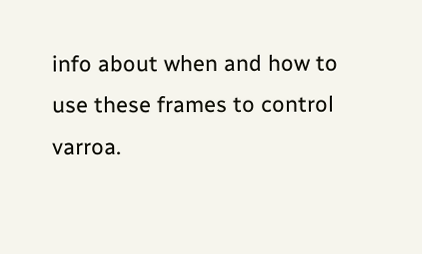info about when and how to use these frames to control varroa.